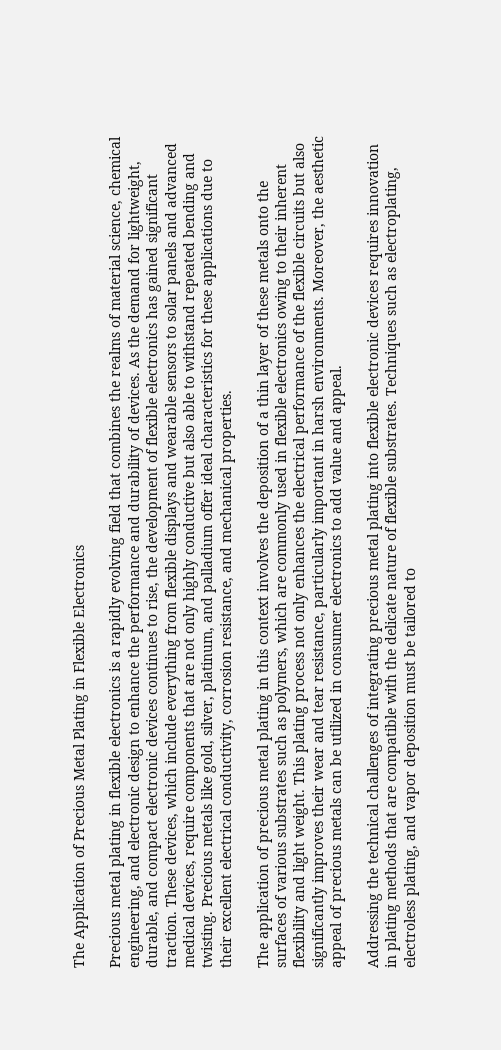The Application of Precious Metal Plating in Flexible Electronics

Precious metal plating in flexible electronics is a rapidly evolving field that combines the realms of material science, chemical engineering, and electronic design to enhance the performance and durability of devices. As the demand for lightweight, durable, and compact electronic devices continues to rise, the development of flexible electronics has gained significant traction. These devices, which include everything from flexible displays and wearable sensors to solar panels and advanced medical devices, require components that are not only highly conductive but also able to withstand repeated bending and twisting. Precious metals like gold, silver, platinum, and palladium offer ideal characteristics for these applications due to their excellent electrical conductivity, corrosion resistance, and mechanical properties.

The application of precious metal plating in this context involves the deposition of a thin layer of these metals onto the surfaces of various substrates such as polymers, which are commonly used in flexible electronics owing to their inherent flexibility and light weight. This plating process not only enhances the electrical performance of the flexible circuits but also significantly improves their wear and tear resistance, particularly important in harsh environments. Moreover, the aesthetic appeal of precious metals can be utilized in consumer electronics to add value and appeal.

Addressing the technical challenges of integrating precious metal plating into flexible electronic devices requires innovation in plating methods that are compatible with the delicate nature of flexible substrates. Techniques such as electroplating, electroless plating, and vapor deposition must be tailored to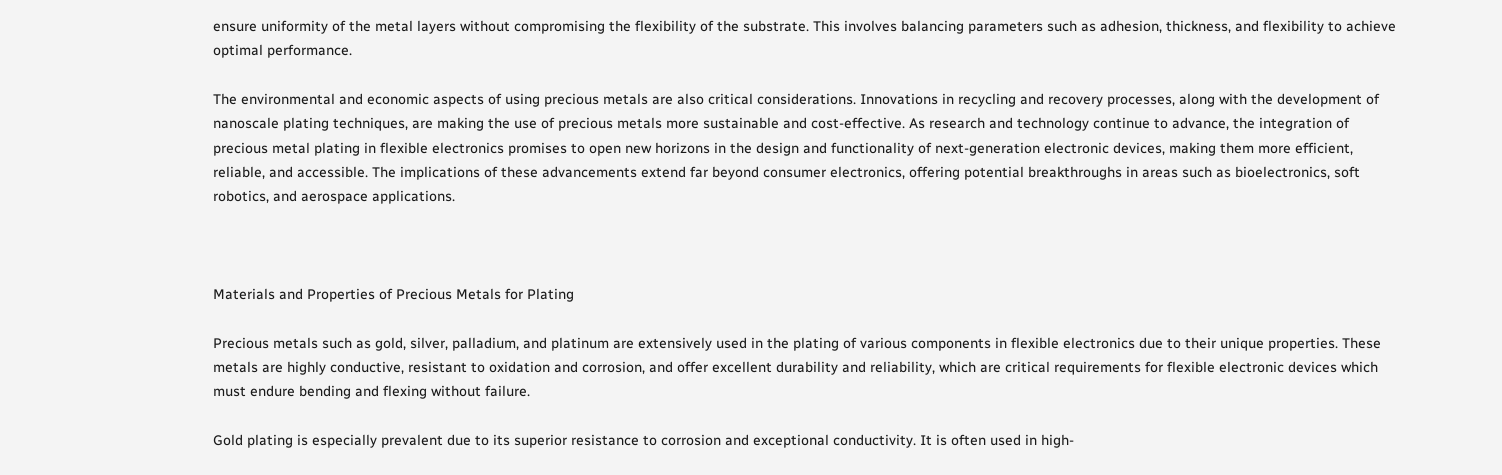ensure uniformity of the metal layers without compromising the flexibility of the substrate. This involves balancing parameters such as adhesion, thickness, and flexibility to achieve optimal performance.

The environmental and economic aspects of using precious metals are also critical considerations. Innovations in recycling and recovery processes, along with the development of nanoscale plating techniques, are making the use of precious metals more sustainable and cost-effective. As research and technology continue to advance, the integration of precious metal plating in flexible electronics promises to open new horizons in the design and functionality of next-generation electronic devices, making them more efficient, reliable, and accessible. The implications of these advancements extend far beyond consumer electronics, offering potential breakthroughs in areas such as bioelectronics, soft robotics, and aerospace applications.



Materials and Properties of Precious Metals for Plating

Precious metals such as gold, silver, palladium, and platinum are extensively used in the plating of various components in flexible electronics due to their unique properties. These metals are highly conductive, resistant to oxidation and corrosion, and offer excellent durability and reliability, which are critical requirements for flexible electronic devices which must endure bending and flexing without failure.

Gold plating is especially prevalent due to its superior resistance to corrosion and exceptional conductivity. It is often used in high-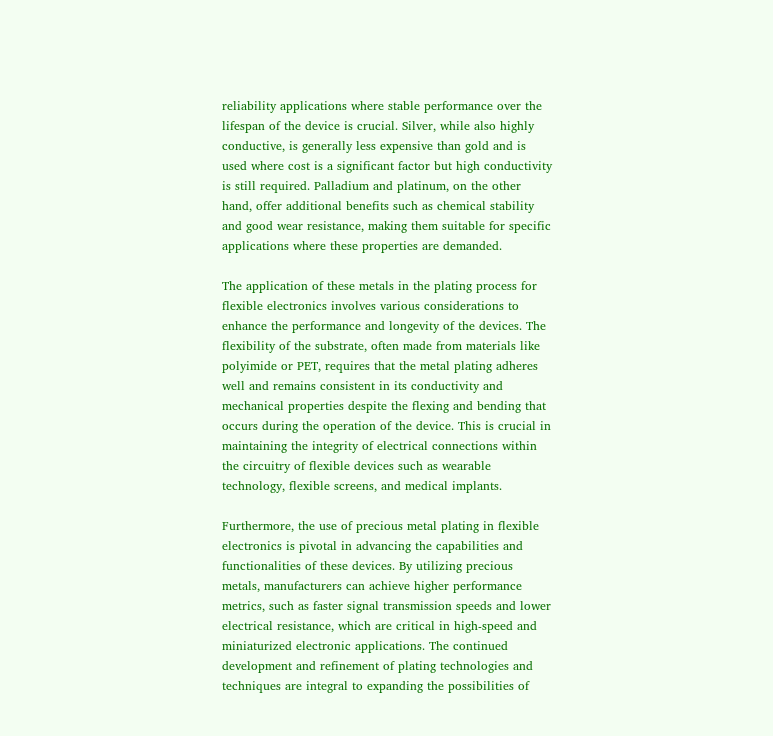reliability applications where stable performance over the lifespan of the device is crucial. Silver, while also highly conductive, is generally less expensive than gold and is used where cost is a significant factor but high conductivity is still required. Palladium and platinum, on the other hand, offer additional benefits such as chemical stability and good wear resistance, making them suitable for specific applications where these properties are demanded.

The application of these metals in the plating process for flexible electronics involves various considerations to enhance the performance and longevity of the devices. The flexibility of the substrate, often made from materials like polyimide or PET, requires that the metal plating adheres well and remains consistent in its conductivity and mechanical properties despite the flexing and bending that occurs during the operation of the device. This is crucial in maintaining the integrity of electrical connections within the circuitry of flexible devices such as wearable technology, flexible screens, and medical implants.

Furthermore, the use of precious metal plating in flexible electronics is pivotal in advancing the capabilities and functionalities of these devices. By utilizing precious metals, manufacturers can achieve higher performance metrics, such as faster signal transmission speeds and lower electrical resistance, which are critical in high-speed and miniaturized electronic applications. The continued development and refinement of plating technologies and techniques are integral to expanding the possibilities of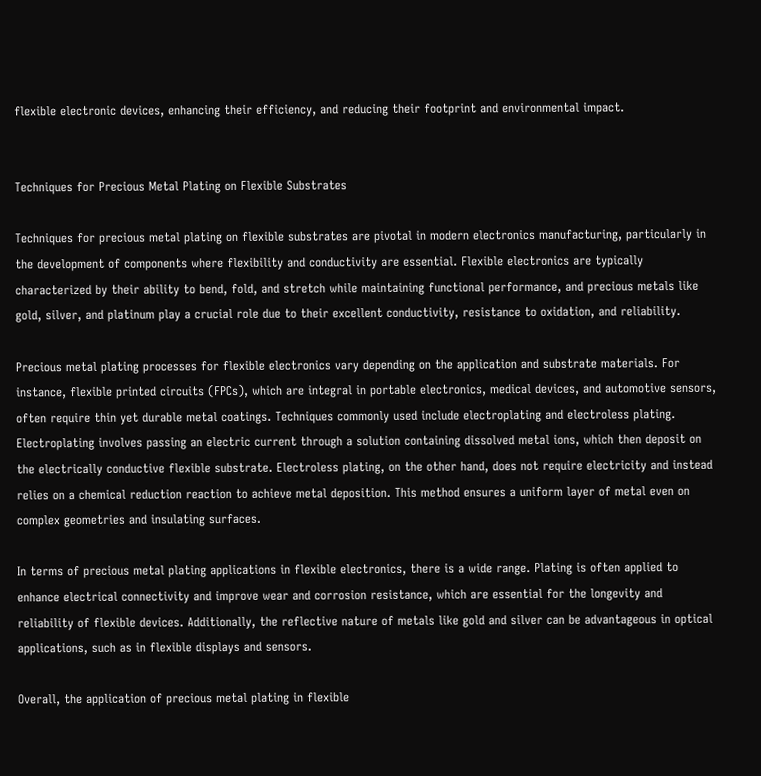flexible electronic devices, enhancing their efficiency, and reducing their footprint and environmental impact.


Techniques for Precious Metal Plating on Flexible Substrates

Techniques for precious metal plating on flexible substrates are pivotal in modern electronics manufacturing, particularly in the development of components where flexibility and conductivity are essential. Flexible electronics are typically characterized by their ability to bend, fold, and stretch while maintaining functional performance, and precious metals like gold, silver, and platinum play a crucial role due to their excellent conductivity, resistance to oxidation, and reliability.

Precious metal plating processes for flexible electronics vary depending on the application and substrate materials. For instance, flexible printed circuits (FPCs), which are integral in portable electronics, medical devices, and automotive sensors, often require thin yet durable metal coatings. Techniques commonly used include electroplating and electroless plating. Electroplating involves passing an electric current through a solution containing dissolved metal ions, which then deposit on the electrically conductive flexible substrate. Electroless plating, on the other hand, does not require electricity and instead relies on a chemical reduction reaction to achieve metal deposition. This method ensures a uniform layer of metal even on complex geometries and insulating surfaces.

In terms of precious metal plating applications in flexible electronics, there is a wide range. Plating is often applied to enhance electrical connectivity and improve wear and corrosion resistance, which are essential for the longevity and reliability of flexible devices. Additionally, the reflective nature of metals like gold and silver can be advantageous in optical applications, such as in flexible displays and sensors.

Overall, the application of precious metal plating in flexible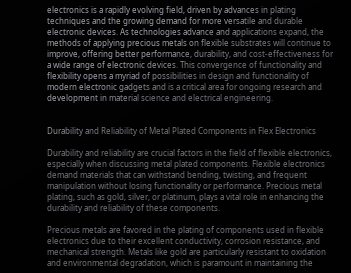electronics is a rapidly evolving field, driven by advances in plating techniques and the growing demand for more versatile and durable electronic devices. As technologies advance and applications expand, the methods of applying precious metals on flexible substrates will continue to improve, offering better performance, durability, and cost-effectiveness for a wide range of electronic devices. This convergence of functionality and flexibility opens a myriad of possibilities in design and functionality of modern electronic gadgets and is a critical area for ongoing research and development in material science and electrical engineering.


Durability and Reliability of Metal Plated Components in Flex Electronics

Durability and reliability are crucial factors in the field of flexible electronics, especially when discussing metal plated components. Flexible electronics demand materials that can withstand bending, twisting, and frequent manipulation without losing functionality or performance. Precious metal plating, such as gold, silver, or platinum, plays a vital role in enhancing the durability and reliability of these components.

Precious metals are favored in the plating of components used in flexible electronics due to their excellent conductivity, corrosion resistance, and mechanical strength. Metals like gold are particularly resistant to oxidation and environmental degradation, which is paramount in maintaining the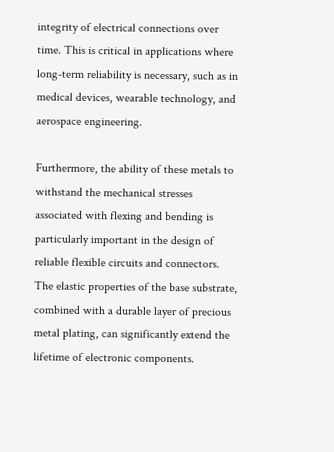integrity of electrical connections over time. This is critical in applications where long-term reliability is necessary, such as in medical devices, wearable technology, and aerospace engineering.

Furthermore, the ability of these metals to withstand the mechanical stresses associated with flexing and bending is particularly important in the design of reliable flexible circuits and connectors. The elastic properties of the base substrate, combined with a durable layer of precious metal plating, can significantly extend the lifetime of electronic components.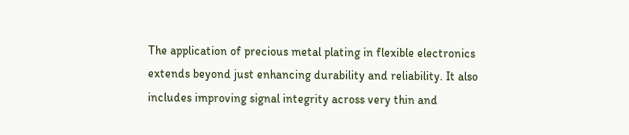The application of precious metal plating in flexible electronics extends beyond just enhancing durability and reliability. It also includes improving signal integrity across very thin and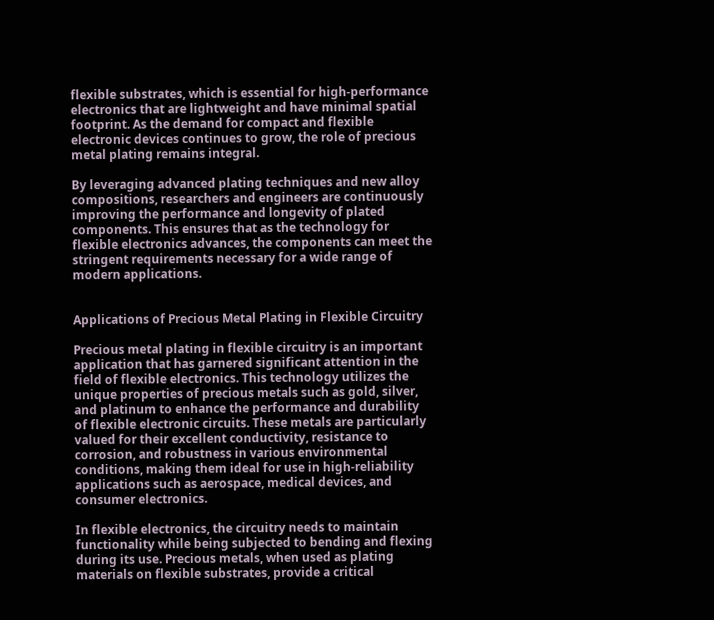flexible substrates, which is essential for high-performance electronics that are lightweight and have minimal spatial footprint. As the demand for compact and flexible electronic devices continues to grow, the role of precious metal plating remains integral.

By leveraging advanced plating techniques and new alloy compositions, researchers and engineers are continuously improving the performance and longevity of plated components. This ensures that as the technology for flexible electronics advances, the components can meet the stringent requirements necessary for a wide range of modern applications.


Applications of Precious Metal Plating in Flexible Circuitry

Precious metal plating in flexible circuitry is an important application that has garnered significant attention in the field of flexible electronics. This technology utilizes the unique properties of precious metals such as gold, silver, and platinum to enhance the performance and durability of flexible electronic circuits. These metals are particularly valued for their excellent conductivity, resistance to corrosion, and robustness in various environmental conditions, making them ideal for use in high-reliability applications such as aerospace, medical devices, and consumer electronics.

In flexible electronics, the circuitry needs to maintain functionality while being subjected to bending and flexing during its use. Precious metals, when used as plating materials on flexible substrates, provide a critical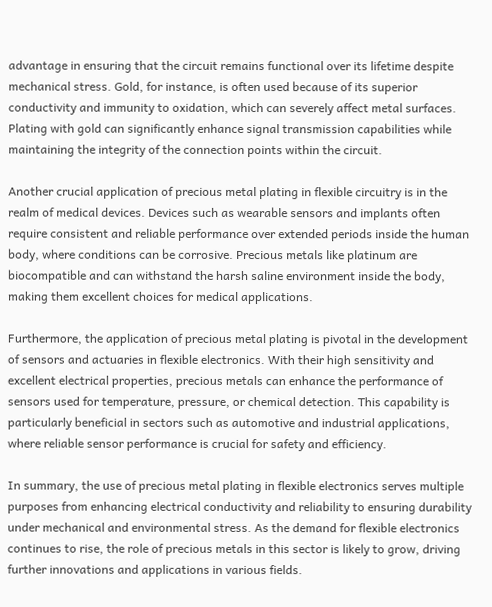advantage in ensuring that the circuit remains functional over its lifetime despite mechanical stress. Gold, for instance, is often used because of its superior conductivity and immunity to oxidation, which can severely affect metal surfaces. Plating with gold can significantly enhance signal transmission capabilities while maintaining the integrity of the connection points within the circuit.

Another crucial application of precious metal plating in flexible circuitry is in the realm of medical devices. Devices such as wearable sensors and implants often require consistent and reliable performance over extended periods inside the human body, where conditions can be corrosive. Precious metals like platinum are biocompatible and can withstand the harsh saline environment inside the body, making them excellent choices for medical applications.

Furthermore, the application of precious metal plating is pivotal in the development of sensors and actuaries in flexible electronics. With their high sensitivity and excellent electrical properties, precious metals can enhance the performance of sensors used for temperature, pressure, or chemical detection. This capability is particularly beneficial in sectors such as automotive and industrial applications, where reliable sensor performance is crucial for safety and efficiency.

In summary, the use of precious metal plating in flexible electronics serves multiple purposes from enhancing electrical conductivity and reliability to ensuring durability under mechanical and environmental stress. As the demand for flexible electronics continues to rise, the role of precious metals in this sector is likely to grow, driving further innovations and applications in various fields.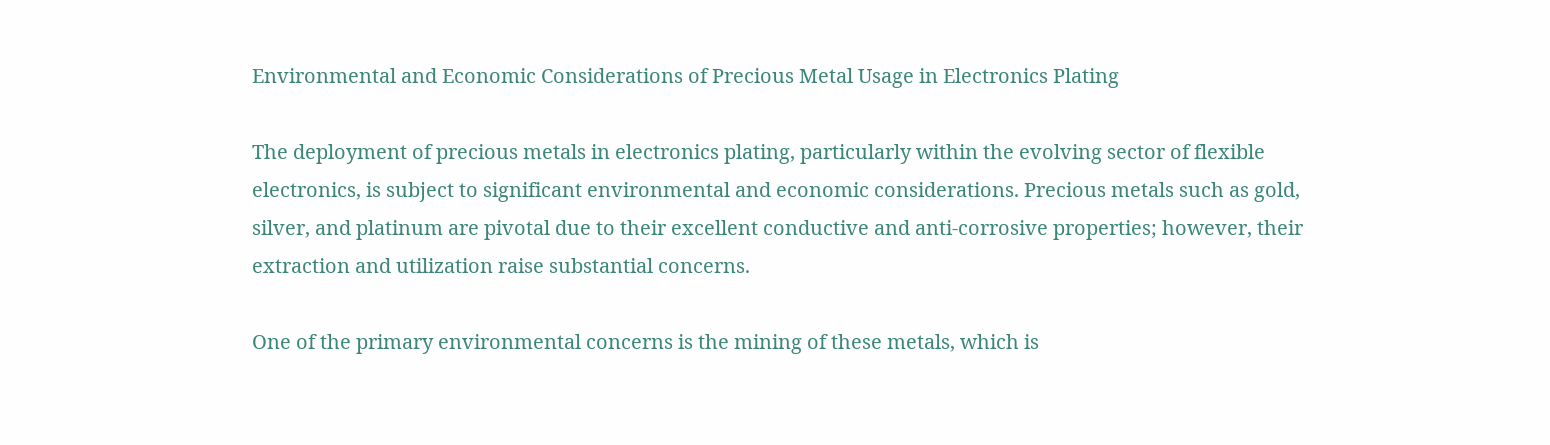Environmental and Economic Considerations of Precious Metal Usage in Electronics Plating

The deployment of precious metals in electronics plating, particularly within the evolving sector of flexible electronics, is subject to significant environmental and economic considerations. Precious metals such as gold, silver, and platinum are pivotal due to their excellent conductive and anti-corrosive properties; however, their extraction and utilization raise substantial concerns.

One of the primary environmental concerns is the mining of these metals, which is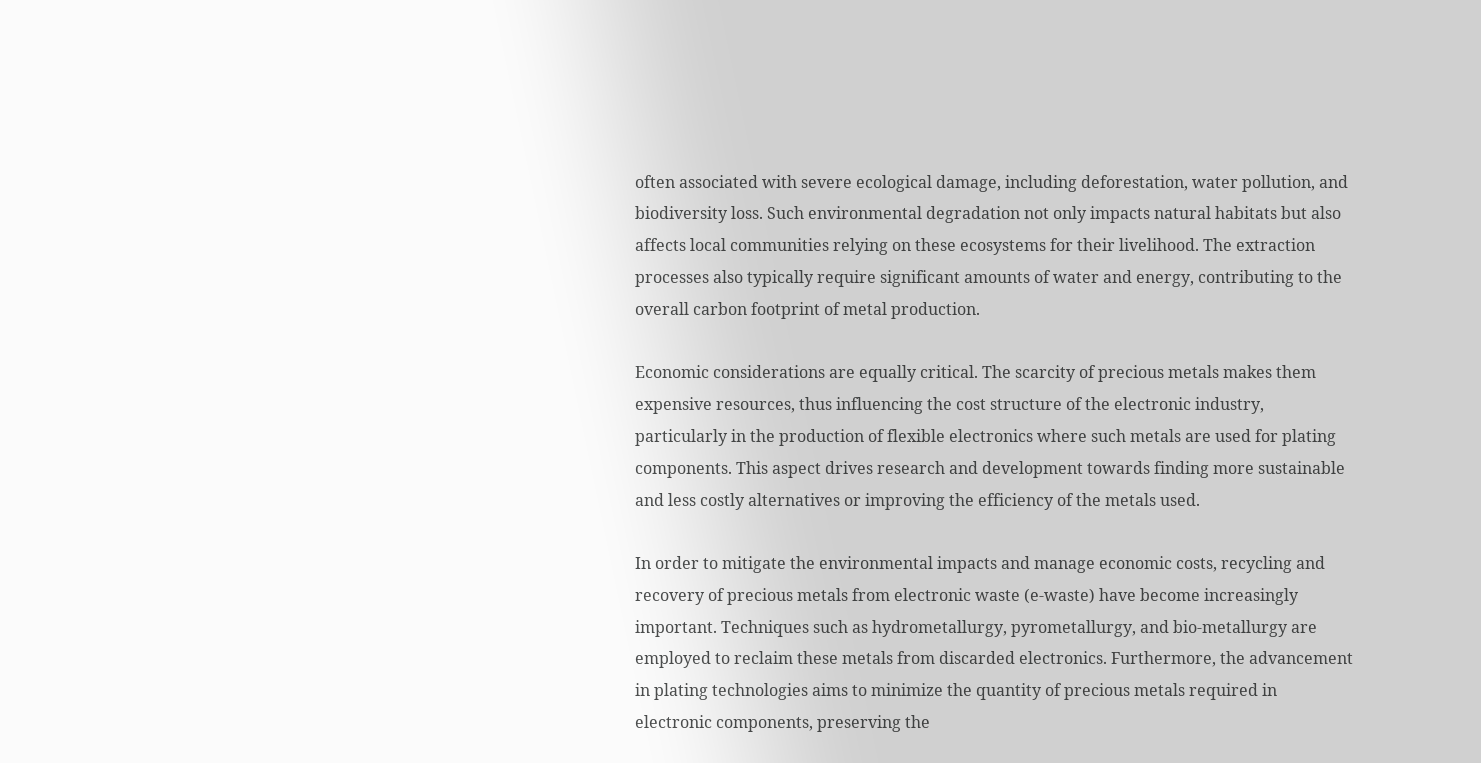often associated with severe ecological damage, including deforestation, water pollution, and biodiversity loss. Such environmental degradation not only impacts natural habitats but also affects local communities relying on these ecosystems for their livelihood. The extraction processes also typically require significant amounts of water and energy, contributing to the overall carbon footprint of metal production.

Economic considerations are equally critical. The scarcity of precious metals makes them expensive resources, thus influencing the cost structure of the electronic industry, particularly in the production of flexible electronics where such metals are used for plating components. This aspect drives research and development towards finding more sustainable and less costly alternatives or improving the efficiency of the metals used.

In order to mitigate the environmental impacts and manage economic costs, recycling and recovery of precious metals from electronic waste (e-waste) have become increasingly important. Techniques such as hydrometallurgy, pyrometallurgy, and bio-metallurgy are employed to reclaim these metals from discarded electronics. Furthermore, the advancement in plating technologies aims to minimize the quantity of precious metals required in electronic components, preserving the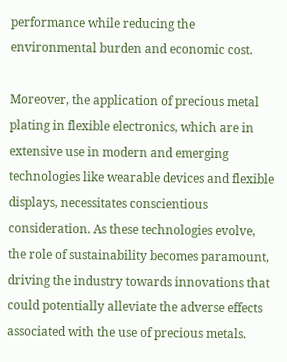performance while reducing the environmental burden and economic cost.

Moreover, the application of precious metal plating in flexible electronics, which are in extensive use in modern and emerging technologies like wearable devices and flexible displays, necessitates conscientious consideration. As these technologies evolve, the role of sustainability becomes paramount, driving the industry towards innovations that could potentially alleviate the adverse effects associated with the use of precious metals.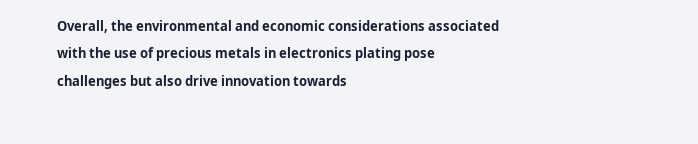Overall, the environmental and economic considerations associated with the use of precious metals in electronics plating pose challenges but also drive innovation towards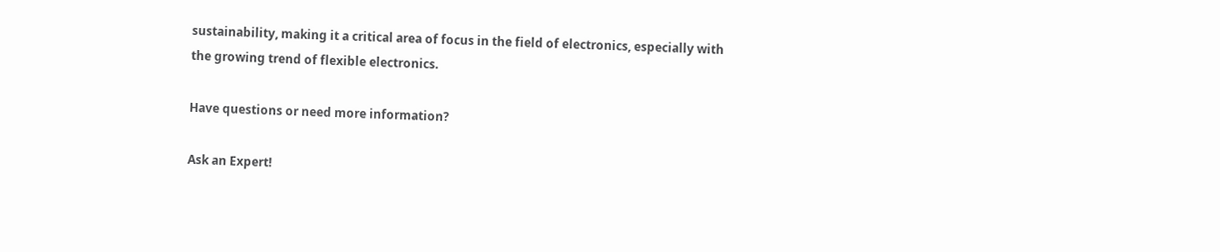sustainability, making it a critical area of focus in the field of electronics, especially with the growing trend of flexible electronics.

Have questions or need more information?

Ask an Expert!